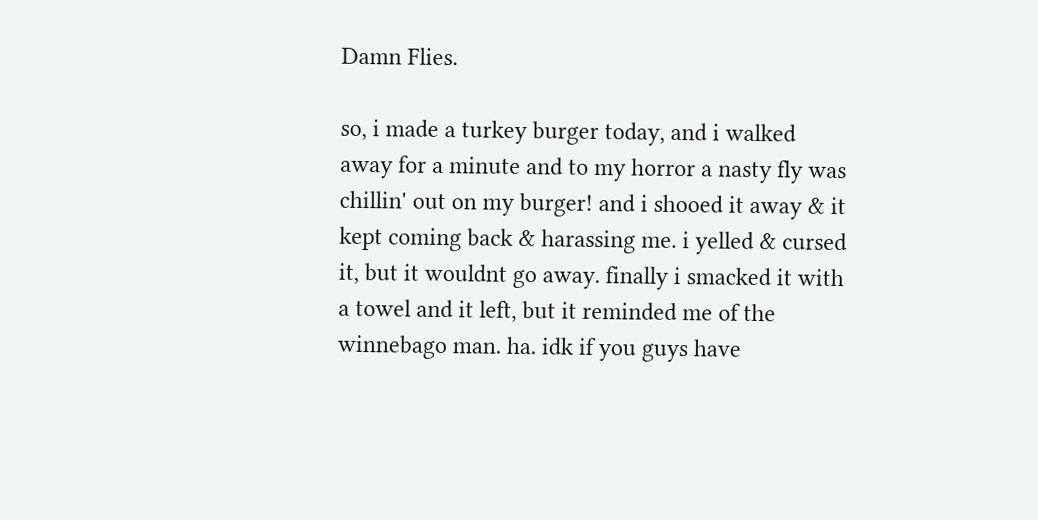Damn Flies.

so, i made a turkey burger today, and i walked away for a minute and to my horror a nasty fly was chillin' out on my burger! and i shooed it away & it kept coming back & harassing me. i yelled & cursed it, but it wouldnt go away. finally i smacked it with a towel and it left, but it reminded me of the winnebago man. ha. idk if you guys have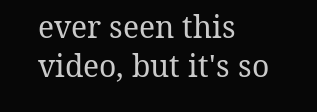ever seen this video, but it's so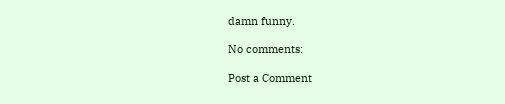damn funny.

No comments:

Post a Comment